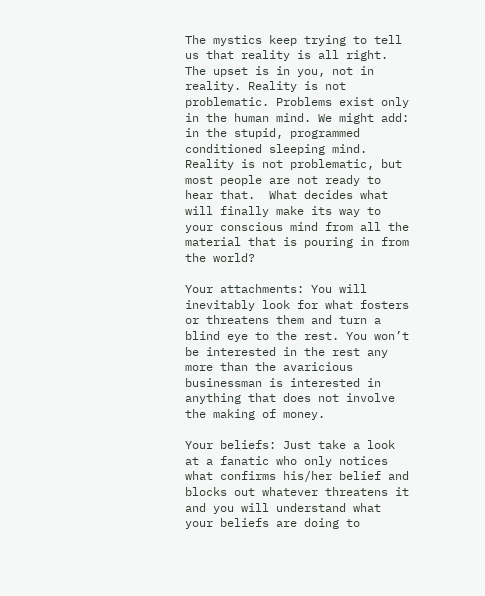The mystics keep trying to tell us that reality is all right. The upset is in you, not in reality. Reality is not problematic. Problems exist only in the human mind. We might add: in the stupid, programmed conditioned sleeping mind. Reality is not problematic, but most people are not ready to hear that.  What decides what will finally make its way to your conscious mind from all the material that is pouring in from the world?

Your attachments: You will inevitably look for what fosters or threatens them and turn a blind eye to the rest. You won’t be interested in the rest any more than the avaricious businessman is interested in anything that does not involve the making of money.

Your beliefs: Just take a look at a fanatic who only notices what confirms his/her belief and blocks out whatever threatens it and you will understand what your beliefs are doing to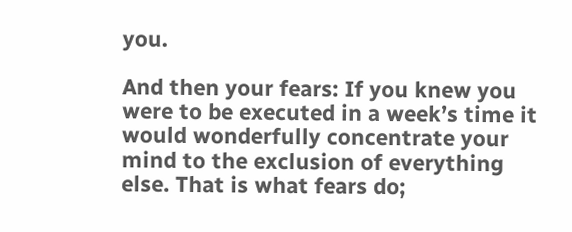you.

And then your fears: If you knew you were to be executed in a week’s time it would wonderfully concentrate your mind to the exclusion of everything else. That is what fears do;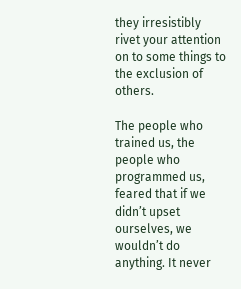they irresistibly rivet your attention on to some things to the exclusion of others.

The people who trained us, the people who programmed us, feared that if we didn’t upset ourselves, we wouldn’t do anything. It never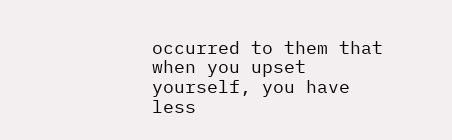occurred to them that when you upset yourself, you have less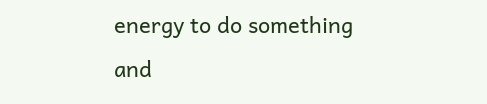energy to do something and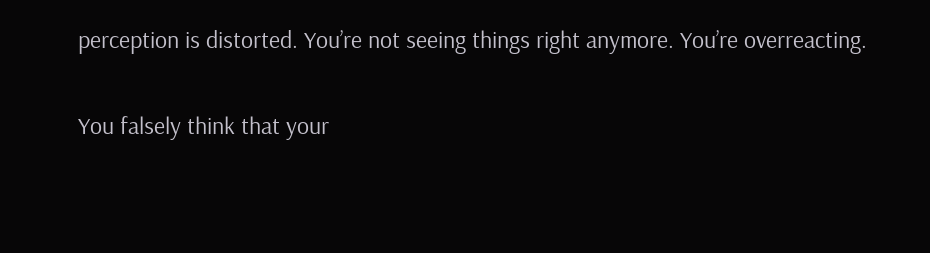perception is distorted. You’re not seeing things right anymore. You’re overreacting.

You falsely think that your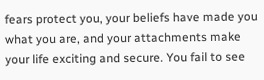fears protect you, your beliefs have made you what you are, and your attachments make your life exciting and secure. You fail to see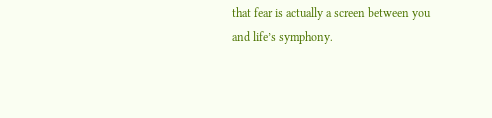that fear is actually a screen between you and life’s symphony.